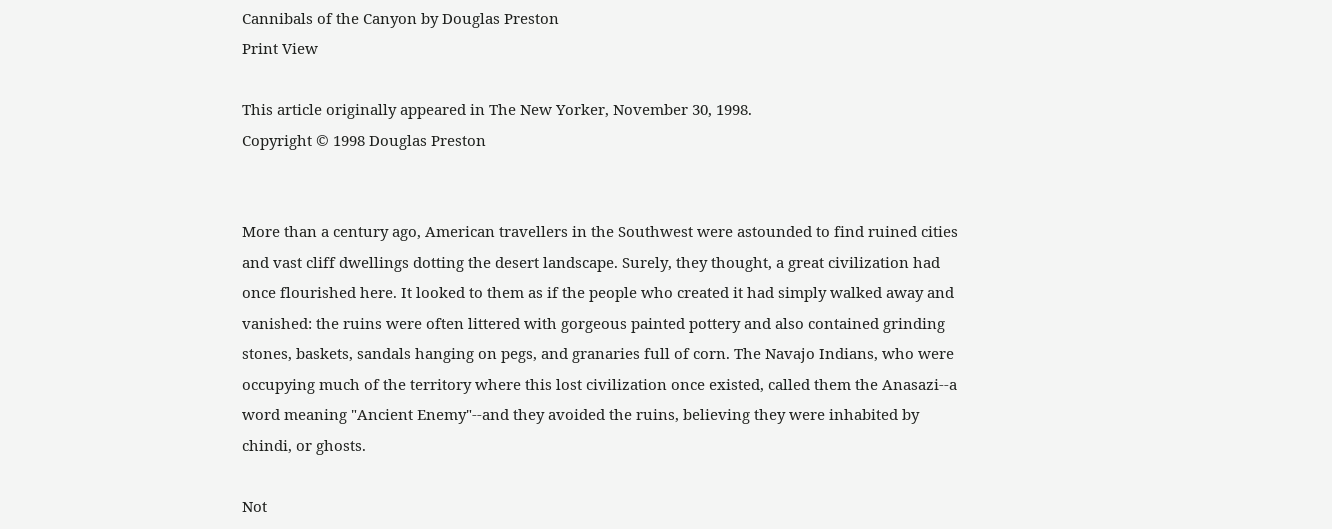Cannibals of the Canyon by Douglas Preston
Print View

This article originally appeared in The New Yorker, November 30, 1998.
Copyright © 1998 Douglas Preston


More than a century ago, American travellers in the Southwest were astounded to find ruined cities and vast cliff dwellings dotting the desert landscape. Surely, they thought, a great civilization had once flourished here. It looked to them as if the people who created it had simply walked away and vanished: the ruins were often littered with gorgeous painted pottery and also contained grinding stones, baskets, sandals hanging on pegs, and granaries full of corn. The Navajo Indians, who were occupying much of the territory where this lost civilization once existed, called them the Anasazi--a word meaning "Ancient Enemy"--and they avoided the ruins, believing they were inhabited by chindi, or ghosts.

Not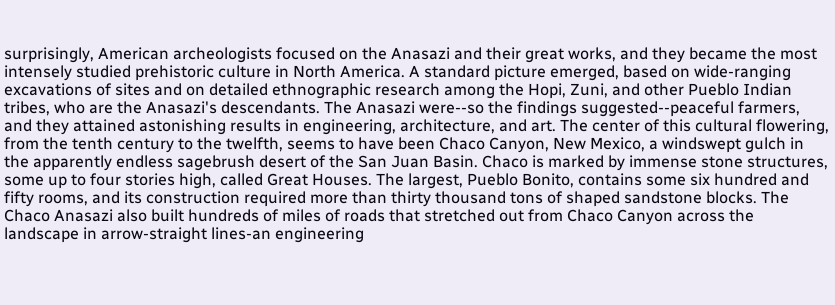surprisingly, American archeologists focused on the Anasazi and their great works, and they became the most intensely studied prehistoric culture in North America. A standard picture emerged, based on wide-ranging excavations of sites and on detailed ethnographic research among the Hopi, Zuni, and other Pueblo Indian tribes, who are the Anasazi's descendants. The Anasazi were--so the findings suggested--peaceful farmers, and they attained astonishing results in engineering, architecture, and art. The center of this cultural flowering, from the tenth century to the twelfth, seems to have been Chaco Canyon, New Mexico, a windswept gulch in the apparently endless sagebrush desert of the San Juan Basin. Chaco is marked by immense stone structures, some up to four stories high, called Great Houses. The largest, Pueblo Bonito, contains some six hundred and fifty rooms, and its construction required more than thirty thousand tons of shaped sandstone blocks. The Chaco Anasazi also built hundreds of miles of roads that stretched out from Chaco Canyon across the landscape in arrow-straight lines-an engineering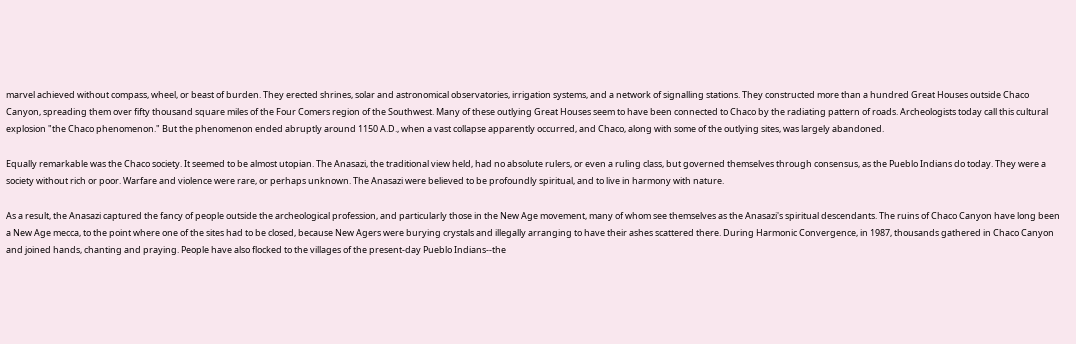marvel achieved without compass, wheel, or beast of burden. They erected shrines, solar and astronomical observatories, irrigation systems, and a network of signalling stations. They constructed more than a hundred Great Houses outside Chaco Canyon, spreading them over fifty thousand square miles of the Four Comers region of the Southwest. Many of these outlying Great Houses seem to have been connected to Chaco by the radiating pattern of roads. Archeologists today call this cultural explosion "the Chaco phenomenon." But the phenomenon ended abruptly around 1150 A.D., when a vast collapse apparently occurred, and Chaco, along with some of the outlying sites, was largely abandoned.

Equally remarkable was the Chaco society. It seemed to be almost utopian. The Anasazi, the traditional view held, had no absolute rulers, or even a ruling class, but governed themselves through consensus, as the Pueblo Indians do today. They were a society without rich or poor. Warfare and violence were rare, or perhaps unknown. The Anasazi were believed to be profoundly spiritual, and to live in harmony with nature.

As a result, the Anasazi captured the fancy of people outside the archeological profession, and particularly those in the New Age movement, many of whom see themselves as the Anasazi's spiritual descendants. The ruins of Chaco Canyon have long been a New Age mecca, to the point where one of the sites had to be closed, because New Agers were burying crystals and illegally arranging to have their ashes scattered there. During Harmonic Convergence, in 1987, thousands gathered in Chaco Canyon and joined hands, chanting and praying. People have also flocked to the villages of the present-day Pueblo Indians--the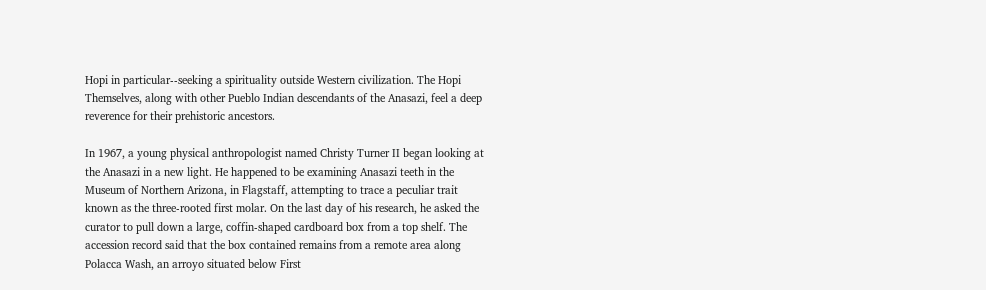Hopi in particular--seeking a spirituality outside Western civilization. The Hopi Themselves, along with other Pueblo Indian descendants of the Anasazi, feel a deep reverence for their prehistoric ancestors.

In 1967, a young physical anthropologist named Christy Turner II began looking at the Anasazi in a new light. He happened to be examining Anasazi teeth in the Museum of Northern Arizona, in Flagstaff, attempting to trace a peculiar trait known as the three-rooted first molar. On the last day of his research, he asked the curator to pull down a large, coffin-shaped cardboard box from a top shelf. The accession record said that the box contained remains from a remote area along Polacca Wash, an arroyo situated below First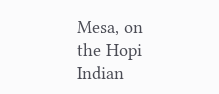Mesa, on the Hopi Indian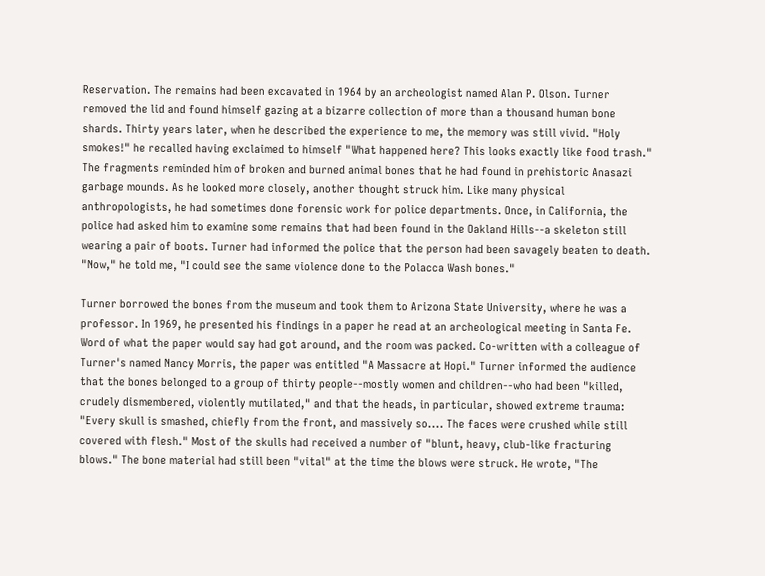Reservation. The remains had been excavated in 1964 by an archeologist named Alan P. Olson. Turner removed the lid and found himself gazing at a bizarre collection of more than a thousand human bone shards. Thirty years later, when he described the experience to me, the memory was still vivid. "Holy smokes!" he recalled having exclaimed to himself "What happened here? This looks exactly like food trash." The fragments reminded him of broken and burned animal bones that he had found in prehistoric Anasazi garbage mounds. As he looked more closely, another thought struck him. Like many physical anthropologists, he had sometimes done forensic work for police departments. Once, in California, the police had asked him to examine some remains that had been found in the Oakland Hills--a skeleton still wearing a pair of boots. Turner had informed the police that the person had been savagely beaten to death. "Now," he told me, "I could see the same violence done to the Polacca Wash bones."

Turner borrowed the bones from the museum and took them to Arizona State University, where he was a professor. In 1969, he presented his findings in a paper he read at an archeological meeting in Santa Fe. Word of what the paper would say had got around, and the room was packed. Co-written with a colleague of Turner's named Nancy Morris, the paper was entitled "A Massacre at Hopi." Turner informed the audience that the bones belonged to a group of thirty people--mostly women and children--who had been "killed, crudely dismembered, violently mutilated," and that the heads, in particular, showed extreme trauma: "Every skull is smashed, chiefly from the front, and massively so.... The faces were crushed while still covered with flesh." Most of the skulls had received a number of "blunt, heavy, club-like fracturing blows." The bone material had still been "vital" at the time the blows were struck. He wrote, "The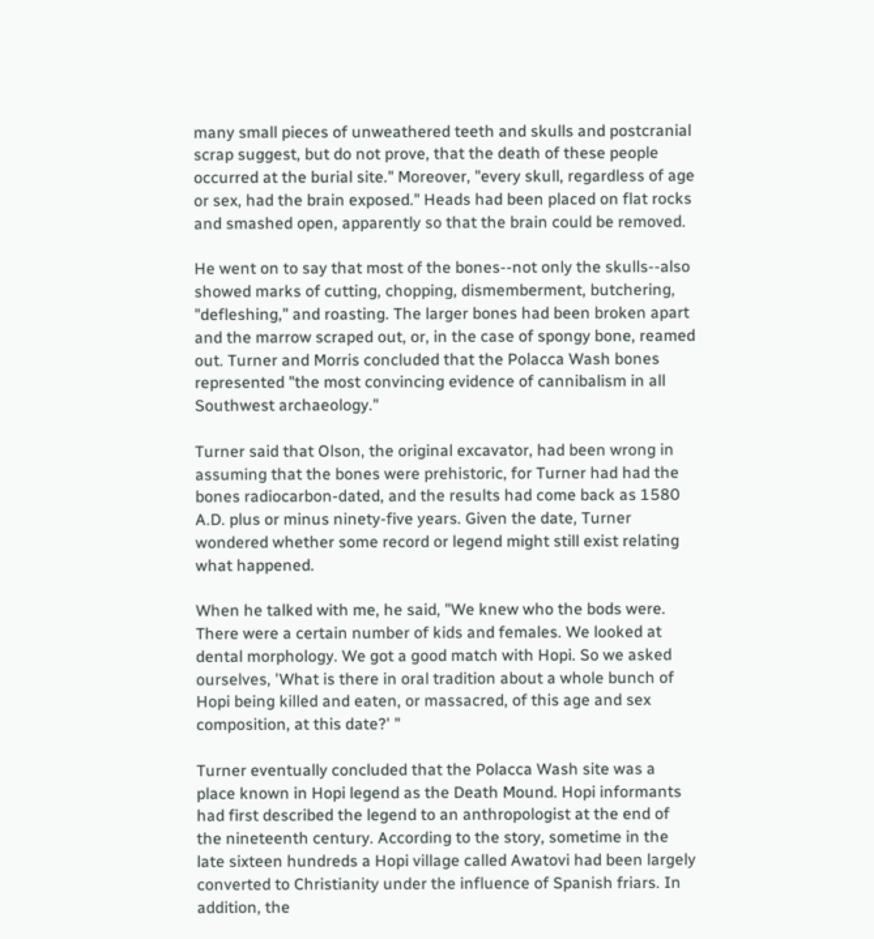many small pieces of unweathered teeth and skulls and postcranial scrap suggest, but do not prove, that the death of these people occurred at the burial site." Moreover, "every skull, regardless of age or sex, had the brain exposed." Heads had been placed on flat rocks and smashed open, apparently so that the brain could be removed.

He went on to say that most of the bones--not only the skulls--also showed marks of cutting, chopping, dismemberment, butchering, "defleshing," and roasting. The larger bones had been broken apart and the marrow scraped out, or, in the case of spongy bone, reamed out. Turner and Morris concluded that the Polacca Wash bones represented "the most convincing evidence of cannibalism in all Southwest archaeology."

Turner said that Olson, the original excavator, had been wrong in assuming that the bones were prehistoric, for Turner had had the bones radiocarbon-dated, and the results had come back as 1580 A.D. plus or minus ninety-five years. Given the date, Turner wondered whether some record or legend might still exist relating what happened.

When he talked with me, he said, "We knew who the bods were. There were a certain number of kids and females. We looked at dental morphology. We got a good match with Hopi. So we asked ourselves, 'What is there in oral tradition about a whole bunch of Hopi being killed and eaten, or massacred, of this age and sex composition, at this date?' "

Turner eventually concluded that the Polacca Wash site was a place known in Hopi legend as the Death Mound. Hopi informants had first described the legend to an anthropologist at the end of the nineteenth century. According to the story, sometime in the late sixteen hundreds a Hopi village called Awatovi had been largely converted to Christianity under the influence of Spanish friars. In addition, the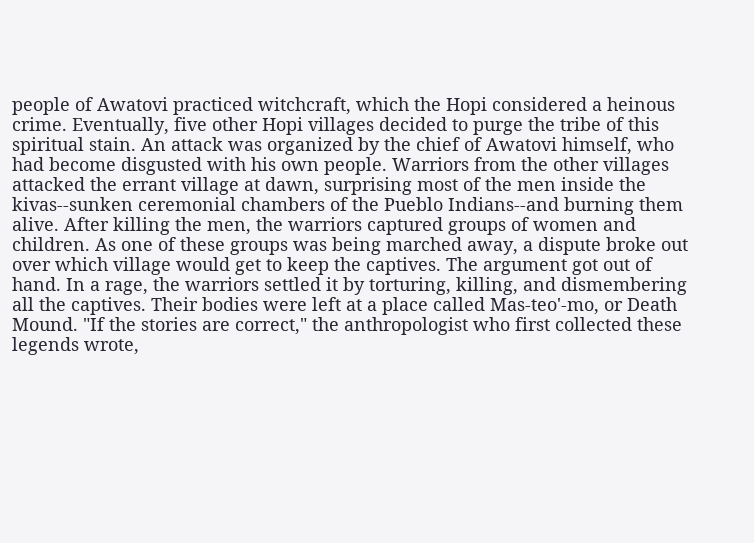people of Awatovi practiced witchcraft, which the Hopi considered a heinous crime. Eventually, five other Hopi villages decided to purge the tribe of this spiritual stain. An attack was organized by the chief of Awatovi himself, who had become disgusted with his own people. Warriors from the other villages attacked the errant village at dawn, surprising most of the men inside the kivas--sunken ceremonial chambers of the Pueblo Indians--and burning them alive. After killing the men, the warriors captured groups of women and children. As one of these groups was being marched away, a dispute broke out over which village would get to keep the captives. The argument got out of hand. In a rage, the warriors settled it by torturing, killing, and dismembering all the captives. Their bodies were left at a place called Mas-teo'-mo, or Death Mound. "If the stories are correct," the anthropologist who first collected these legends wrote,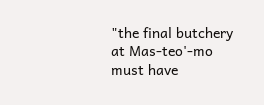"the final butchery at Mas-teo'-mo must have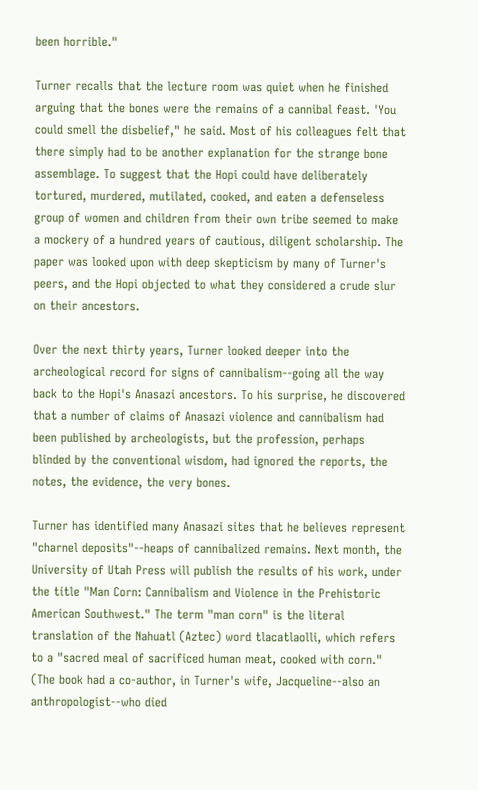been horrible."

Turner recalls that the lecture room was quiet when he finished arguing that the bones were the remains of a cannibal feast. 'You could smell the disbelief," he said. Most of his colleagues felt that there simply had to be another explanation for the strange bone assemblage. To suggest that the Hopi could have deliberately tortured, murdered, mutilated, cooked, and eaten a defenseless group of women and children from their own tribe seemed to make a mockery of a hundred years of cautious, diligent scholarship. The paper was looked upon with deep skepticism by many of Turner's peers, and the Hopi objected to what they considered a crude slur on their ancestors.

Over the next thirty years, Turner looked deeper into the archeological record for signs of cannibalism--going all the way back to the Hopi's Anasazi ancestors. To his surprise, he discovered that a number of claims of Anasazi violence and cannibalism had been published by archeologists, but the profession, perhaps blinded by the conventional wisdom, had ignored the reports, the notes, the evidence, the very bones.

Turner has identified many Anasazi sites that he believes represent "charnel deposits"--heaps of cannibalized remains. Next month, the University of Utah Press will publish the results of his work, under the title "Man Corn: Cannibalism and Violence in the Prehistoric American Southwest." The term "man corn" is the literal translation of the Nahuatl (Aztec) word tlacatlaolli, which refers to a "sacred meal of sacrificed human meat, cooked with corn." (The book had a co-author, in Turner's wife, Jacqueline--also an anthropologist--who died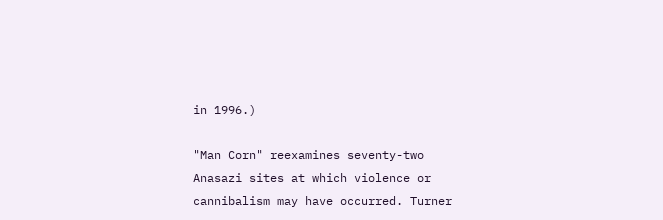in 1996.)

"Man Corn" reexamines seventy-two Anasazi sites at which violence or cannibalism may have occurred. Turner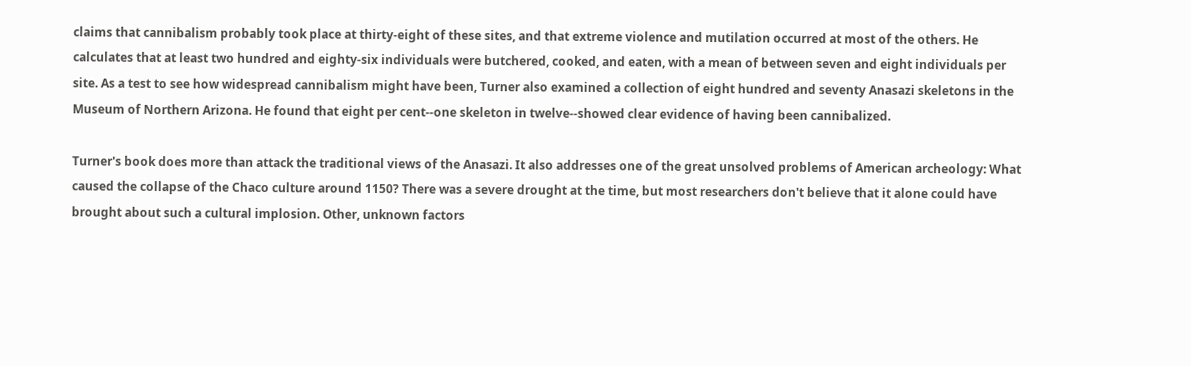claims that cannibalism probably took place at thirty-eight of these sites, and that extreme violence and mutilation occurred at most of the others. He calculates that at least two hundred and eighty-six individuals were butchered, cooked, and eaten, with a mean of between seven and eight individuals per site. As a test to see how widespread cannibalism might have been, Turner also examined a collection of eight hundred and seventy Anasazi skeletons in the Museum of Northern Arizona. He found that eight per cent--one skeleton in twelve--showed clear evidence of having been cannibalized.

Turner's book does more than attack the traditional views of the Anasazi. It also addresses one of the great unsolved problems of American archeology: What caused the collapse of the Chaco culture around 1150? There was a severe drought at the time, but most researchers don't believe that it alone could have brought about such a cultural implosion. Other, unknown factors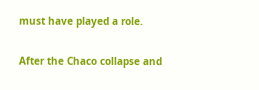must have played a role.

After the Chaco collapse and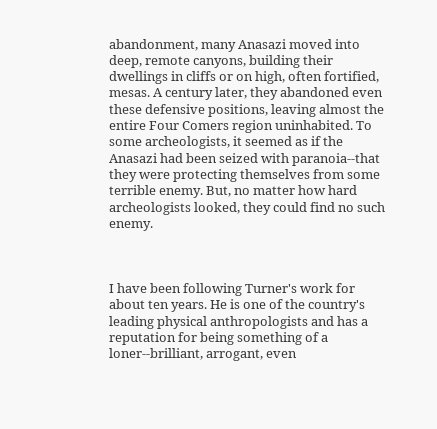abandonment, many Anasazi moved into deep, remote canyons, building their dwellings in cliffs or on high, often fortified, mesas. A century later, they abandoned even these defensive positions, leaving almost the entire Four Comers region uninhabited. To some archeologists, it seemed as if the Anasazi had been seized with paranoia--that they were protecting themselves from some terrible enemy. But, no matter how hard archeologists looked, they could find no such enemy.



I have been following Turner's work for about ten years. He is one of the country's leading physical anthropologists and has a reputation for being something of a loner--brilliant, arrogant, even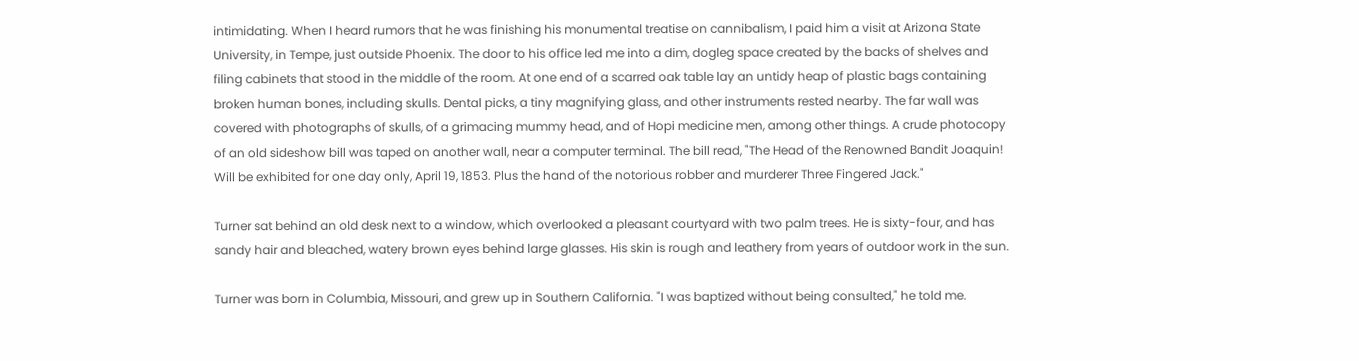intimidating. When I heard rumors that he was finishing his monumental treatise on cannibalism, I paid him a visit at Arizona State University, in Tempe, just outside Phoenix. The door to his office led me into a dim, dogleg space created by the backs of shelves and filing cabinets that stood in the middle of the room. At one end of a scarred oak table lay an untidy heap of plastic bags containing broken human bones, including skulls. Dental picks, a tiny magnifying glass, and other instruments rested nearby. The far wall was covered with photographs of skulls, of a grimacing mummy head, and of Hopi medicine men, among other things. A crude photocopy of an old sideshow bill was taped on another wall, near a computer terminal. The bill read, "The Head of the Renowned Bandit Joaquin! Will be exhibited for one day only, April 19, 1853. Plus the hand of the notorious robber and murderer Three Fingered Jack."

Turner sat behind an old desk next to a window, which overlooked a pleasant courtyard with two palm trees. He is sixty-four, and has sandy hair and bleached, watery brown eyes behind large glasses. His skin is rough and leathery from years of outdoor work in the sun.

Turner was born in Columbia, Missouri, and grew up in Southern California. "I was baptized without being consulted," he told me.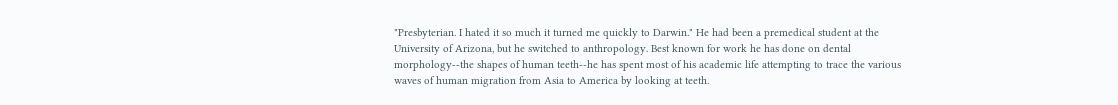"Presbyterian. I hated it so much it turned me quickly to Darwin." He had been a premedical student at the University of Arizona, but he switched to anthropology. Best known for work he has done on dental morphology--the shapes of human teeth--he has spent most of his academic life attempting to trace the various waves of human migration from Asia to America by looking at teeth.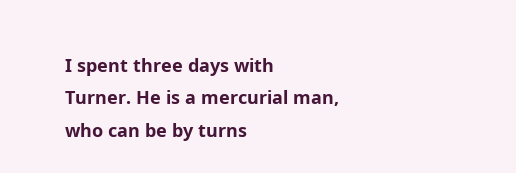I spent three days with Turner. He is a mercurial man, who can be by turns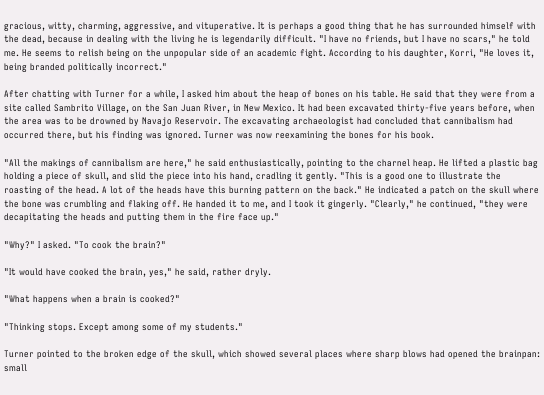gracious, witty, charming, aggressive, and vituperative. It is perhaps a good thing that he has surrounded himself with the dead, because in dealing with the living he is legendarily difficult. "I have no friends, but I have no scars," he told me. He seems to relish being on the unpopular side of an academic fight. According to his daughter, Korri, "He loves it, being branded politically incorrect."

After chatting with Turner for a while, I asked him about the heap of bones on his table. He said that they were from a site called Sambrito Village, on the San Juan River, in New Mexico. It had been excavated thirty-five years before, when the area was to be drowned by Navajo Reservoir. The excavating archaeologist had concluded that cannibalism had occurred there, but his finding was ignored. Turner was now reexamining the bones for his book.

"All the makings of cannibalism are here," he said enthusiastically, pointing to the charnel heap. He lifted a plastic bag holding a piece of skull, and slid the piece into his hand, cradling it gently. "This is a good one to illustrate the roasting of the head. A lot of the heads have this burning pattern on the back." He indicated a patch on the skull where the bone was crumbling and flaking off. He handed it to me, and I took it gingerly. "Clearly," he continued, "they were decapitating the heads and putting them in the fire face up."

"Why?" I asked. "To cook the brain?"

"It would have cooked the brain, yes," he said, rather dryly.

"What happens when a brain is cooked?"

"Thinking stops. Except among some of my students."

Turner pointed to the broken edge of the skull, which showed several places where sharp blows had opened the brainpan: small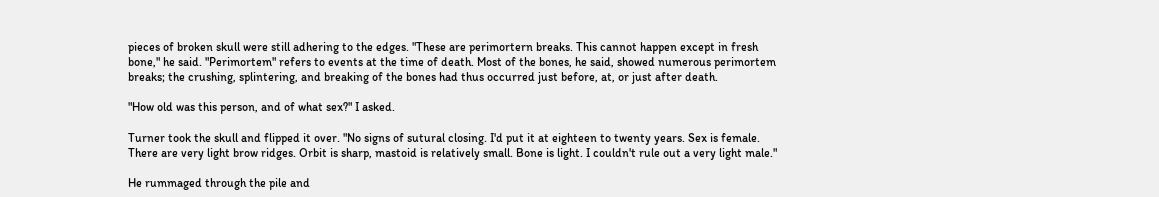pieces of broken skull were still adhering to the edges. "These are perimortern breaks. This cannot happen except in fresh bone," he said. "Perimortem" refers to events at the time of death. Most of the bones, he said, showed numerous perimortem breaks; the crushing, splintering, and breaking of the bones had thus occurred just before, at, or just after death.

"How old was this person, and of what sex?" I asked.

Turner took the skull and flipped it over. "No signs of sutural closing. I'd put it at eighteen to twenty years. Sex is female. There are very light brow ridges. Orbit is sharp, mastoid is relatively small. Bone is light. I couldn't rule out a very light male."

He rummaged through the pile and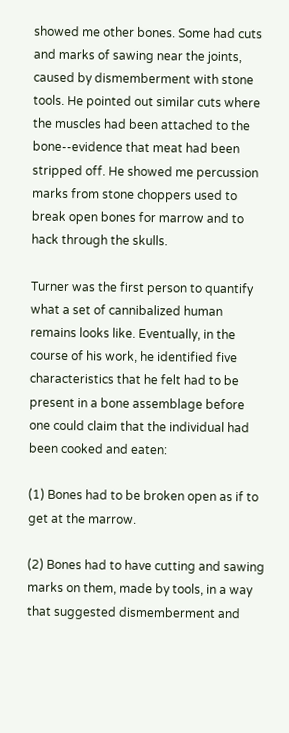showed me other bones. Some had cuts and marks of sawing near the joints, caused by dismemberment with stone tools. He pointed out similar cuts where the muscles had been attached to the bone--evidence that meat had been stripped off. He showed me percussion marks from stone choppers used to break open bones for marrow and to hack through the skulls.

Turner was the first person to quantify what a set of cannibalized human remains looks like. Eventually, in the course of his work, he identified five characteristics that he felt had to be present in a bone assemblage before one could claim that the individual had been cooked and eaten:

(1) Bones had to be broken open as if to get at the marrow.

(2) Bones had to have cutting and sawing marks on them, made by tools, in a way that suggested dismemberment and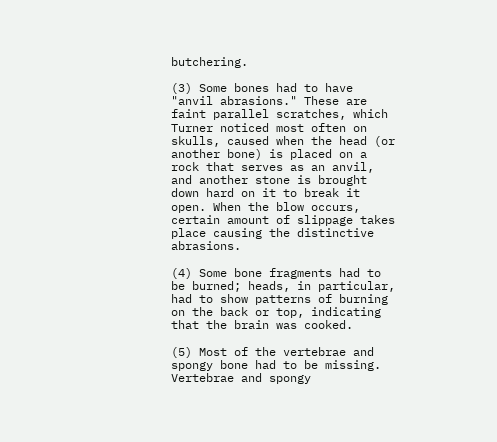butchering.

(3) Some bones had to have "anvil abrasions." These are faint parallel scratches, which Turner noticed most often on skulls, caused when the head (or another bone) is placed on a rock that serves as an anvil, and another stone is brought down hard on it to break it open. When the blow occurs, certain amount of slippage takes place causing the distinctive abrasions.

(4) Some bone fragments had to be burned; heads, in particular, had to show patterns of burning on the back or top, indicating that the brain was cooked.

(5) Most of the vertebrae and spongy bone had to be missing. Vertebrae and spongy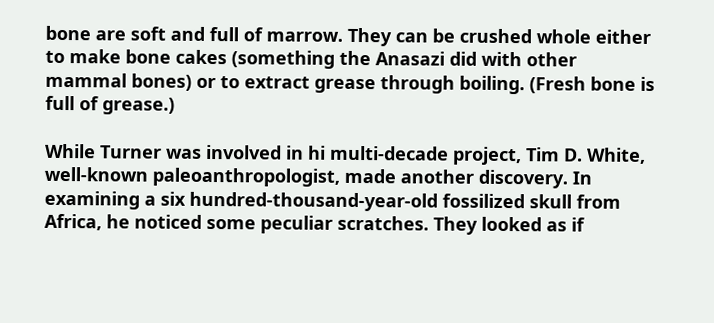bone are soft and full of marrow. They can be crushed whole either to make bone cakes (something the Anasazi did with other mammal bones) or to extract grease through boiling. (Fresh bone is full of grease.)

While Turner was involved in hi multi-decade project, Tim D. White, well-known paleoanthropologist, made another discovery. In examining a six hundred-thousand-year-old fossilized skull from Africa, he noticed some peculiar scratches. They looked as if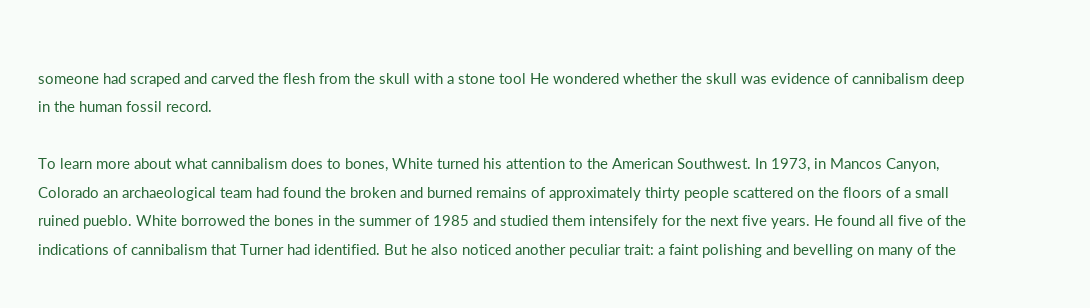someone had scraped and carved the flesh from the skull with a stone tool He wondered whether the skull was evidence of cannibalism deep in the human fossil record.

To learn more about what cannibalism does to bones, White turned his attention to the American Southwest. In 1973, in Mancos Canyon, Colorado an archaeological team had found the broken and burned remains of approximately thirty people scattered on the floors of a small ruined pueblo. White borrowed the bones in the summer of 1985 and studied them intensifely for the next five years. He found all five of the indications of cannibalism that Turner had identified. But he also noticed another peculiar trait: a faint polishing and bevelling on many of the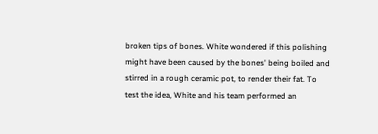broken tips of bones. White wondered if this polishing might have been caused by the bones' being boiled and stirred in a rough ceramic pot, to render their fat. To test the idea, White and his team performed an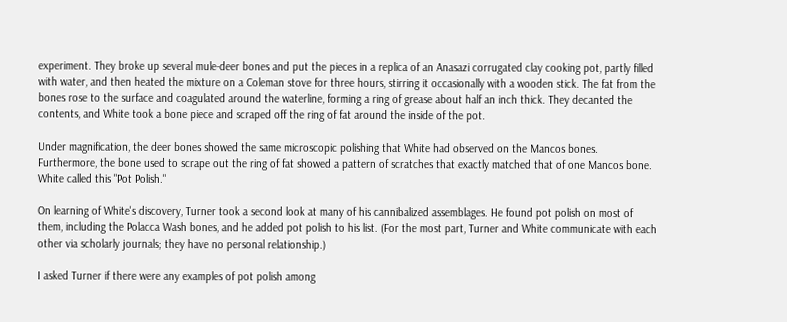experiment. They broke up several mule-deer bones and put the pieces in a replica of an Anasazi corrugated clay cooking pot, partly filled with water, and then heated the mixture on a Coleman stove for three hours, stirring it occasionally with a wooden stick. The fat from the bones rose to the surface and coagulated around the waterline, forming a ring of grease about half an inch thick. They decanted the contents, and White took a bone piece and scraped off the ring of fat around the inside of the pot.

Under magnification, the deer bones showed the same microscopic polishing that White had observed on the Mancos bones. Furthermore, the bone used to scrape out the ring of fat showed a pattern of scratches that exactly matched that of one Mancos bone. White called this "Pot Polish."

On learning of White's discovery, Turner took a second look at many of his cannibalized assemblages. He found pot polish on most of them, including the Polacca Wash bones, and he added pot polish to his list. (For the most part, Turner and White communicate with each other via scholarly journals; they have no personal relationship.)

I asked Turner if there were any examples of pot polish among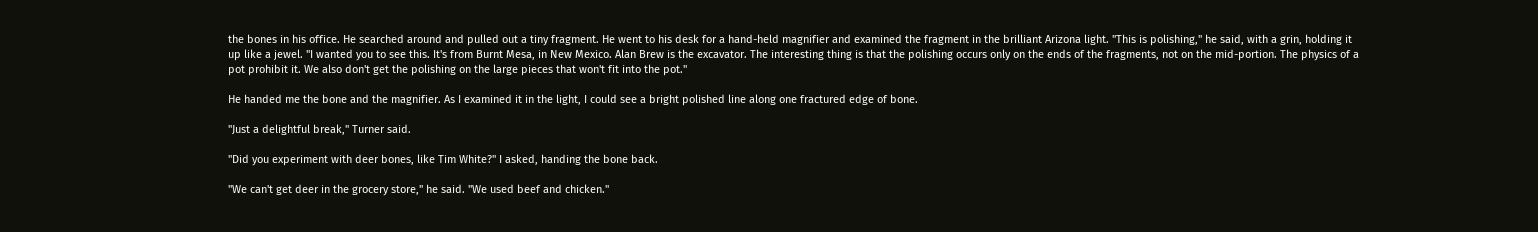the bones in his office. He searched around and pulled out a tiny fragment. He went to his desk for a hand-held magnifier and examined the fragment in the brilliant Arizona light. "This is polishing," he said, with a grin, holding it up like a jewel. "I wanted you to see this. It's from Burnt Mesa, in New Mexico. Alan Brew is the excavator. The interesting thing is that the polishing occurs only on the ends of the fragments, not on the mid-portion. The physics of a pot prohibit it. We also don't get the polishing on the large pieces that won't fit into the pot."

He handed me the bone and the magnifier. As I examined it in the light, I could see a bright polished line along one fractured edge of bone.

"Just a delightful break," Turner said.

"Did you experiment with deer bones, like Tim White?" I asked, handing the bone back.

"We can't get deer in the grocery store," he said. "We used beef and chicken."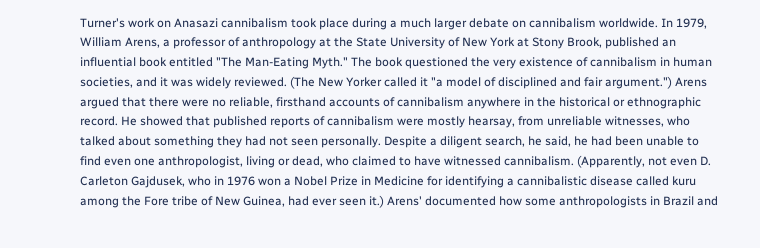Turner's work on Anasazi cannibalism took place during a much larger debate on cannibalism worldwide. In 1979, William Arens, a professor of anthropology at the State University of New York at Stony Brook, published an influential book entitled "The Man-Eating Myth." The book questioned the very existence of cannibalism in human societies, and it was widely reviewed. (The New Yorker called it "a model of disciplined and fair argument.") Arens argued that there were no reliable, firsthand accounts of cannibalism anywhere in the historical or ethnographic record. He showed that published reports of cannibalism were mostly hearsay, from unreliable witnesses, who talked about something they had not seen personally. Despite a diligent search, he said, he had been unable to find even one anthropologist, living or dead, who claimed to have witnessed cannibalism. (Apparently, not even D. Carleton Gajdusek, who in 1976 won a Nobel Prize in Medicine for identifying a cannibalistic disease called kuru among the Fore tribe of New Guinea, had ever seen it.) Arens' documented how some anthropologists in Brazil and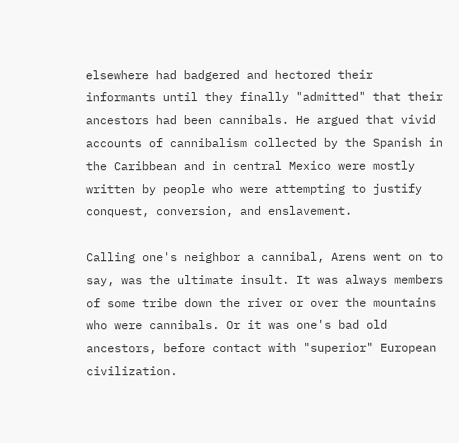elsewhere had badgered and hectored their informants until they finally "admitted" that their ancestors had been cannibals. He argued that vivid accounts of cannibalism collected by the Spanish in the Caribbean and in central Mexico were mostly written by people who were attempting to justify conquest, conversion, and enslavement.

Calling one's neighbor a cannibal, Arens went on to say, was the ultimate insult. It was always members of some tribe down the river or over the mountains who were cannibals. Or it was one's bad old ancestors, before contact with "superior" European civilization.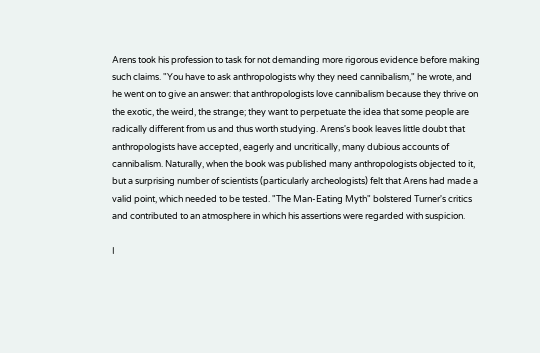Arens took his profession to task for not demanding more rigorous evidence before making such claims. "You have to ask anthropologists why they need cannibalism," he wrote, and he went on to give an answer: that anthropologists love cannibalism because they thrive on the exotic, the weird, the strange; they want to perpetuate the idea that some people are radically different from us and thus worth studying. Arens's book leaves little doubt that anthropologists have accepted, eagerly and uncritically, many dubious accounts of cannibalism. Naturally, when the book was published many anthropologists objected to it, but a surprising number of scientists (particularly archeologists) felt that Arens had made a valid point, which needed to be tested. "The Man-Eating Myth" bolstered Turner's critics and contributed to an atmosphere in which his assertions were regarded with suspicion.

I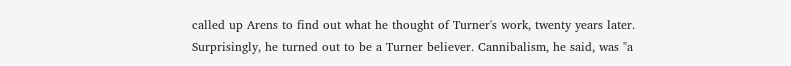called up Arens to find out what he thought of Turner's work, twenty years later. Surprisingly, he turned out to be a Turner believer. Cannibalism, he said, was "a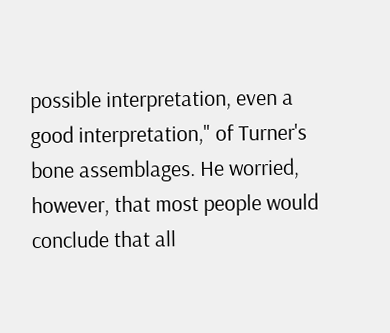possible interpretation, even a good interpretation," of Turner's bone assemblages. He worried, however, that most people would conclude that all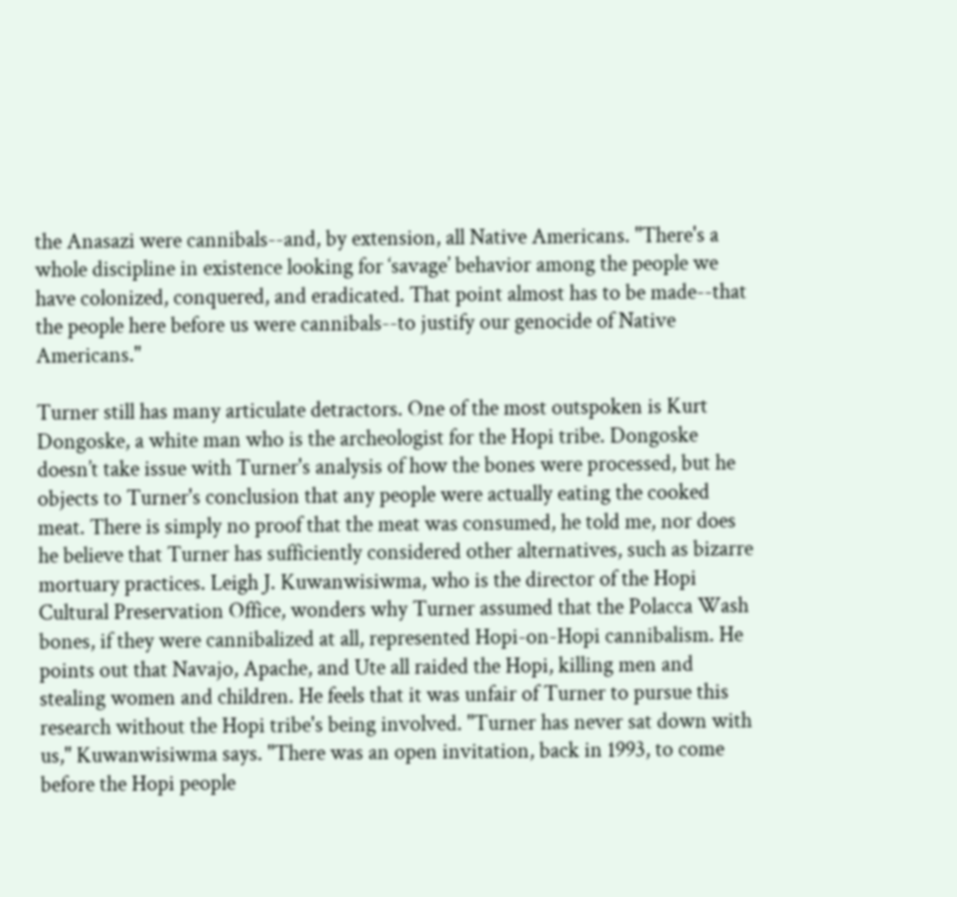the Anasazi were cannibals--and, by extension, all Native Americans. "There's a whole discipline in existence looking for ‘savage’ behavior among the people we have colonized, conquered, and eradicated. That point almost has to be made--that the people here before us were cannibals--to justify our genocide of Native Americans."

Turner still has many articulate detractors. One of the most outspoken is Kurt Dongoske, a white man who is the archeologist for the Hopi tribe. Dongoske doesn’t take issue with Turner's analysis of how the bones were processed, but he objects to Turner's conclusion that any people were actually eating the cooked meat. There is simply no proof that the meat was consumed, he told me, nor does he believe that Turner has sufficiently considered other alternatives, such as bizarre mortuary practices. Leigh J. Kuwanwisiwma, who is the director of the Hopi Cultural Preservation Office, wonders why Turner assumed that the Polacca Wash bones, if they were cannibalized at all, represented Hopi-on-Hopi cannibalism. He points out that Navajo, Apache, and Ute all raided the Hopi, killing men and stealing women and children. He feels that it was unfair of Turner to pursue this research without the Hopi tribe's being involved. "Turner has never sat down with us," Kuwanwisiwma says. "There was an open invitation, back in 1993, to come before the Hopi people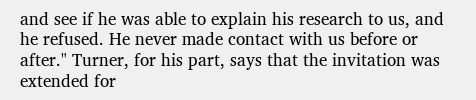and see if he was able to explain his research to us, and he refused. He never made contact with us before or after." Turner, for his part, says that the invitation was extended for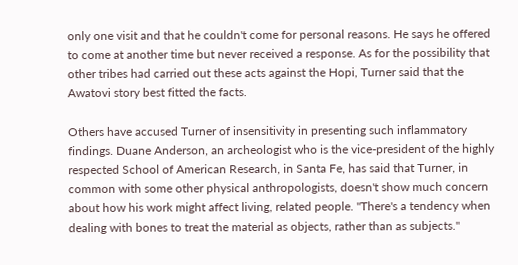only one visit and that he couldn't come for personal reasons. He says he offered to come at another time but never received a response. As for the possibility that other tribes had carried out these acts against the Hopi, Turner said that the Awatovi story best fitted the facts.

Others have accused Turner of insensitivity in presenting such inflammatory findings. Duane Anderson, an archeologist who is the vice-president of the highly respected School of American Research, in Santa Fe, has said that Turner, in common with some other physical anthropologists, doesn't show much concern about how his work might affect living, related people. "There's a tendency when dealing with bones to treat the material as objects, rather than as subjects."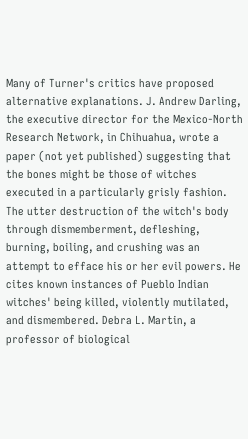Many of Turner's critics have proposed alternative explanations. J. Andrew Darling, the executive director for the Mexico-North Research Network, in Chihuahua, wrote a paper (not yet published) suggesting that the bones might be those of witches executed in a particularly grisly fashion. The utter destruction of the witch's body through dismemberment, defleshing, burning, boiling, and crushing was an attempt to efface his or her evil powers. He cites known instances of Pueblo Indian witches' being killed, violently mutilated, and dismembered. Debra L. Martin, a professor of biological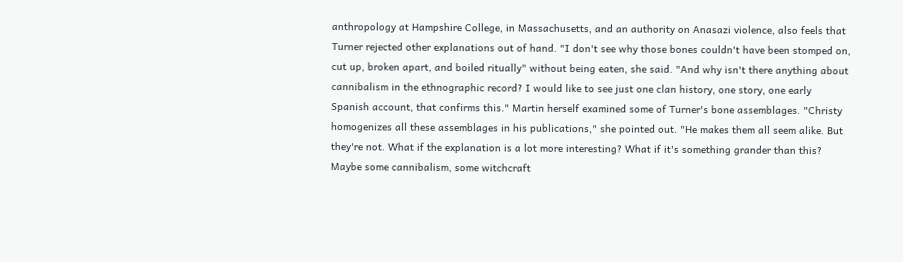anthropology at Hampshire College, in Massachusetts, and an authority on Anasazi violence, also feels that Turner rejected other explanations out of hand. "I don't see why those bones couldn't have been stomped on, cut up, broken apart, and boiled ritually" without being eaten, she said. "And why isn't there anything about cannibalism in the ethnographic record? I would like to see just one clan history, one story, one early Spanish account, that confirms this." Martin herself examined some of Turner's bone assemblages. "Christy homogenizes all these assemblages in his publications," she pointed out. "He makes them all seem alike. But they're not. What if the explanation is a lot more interesting? What if it's something grander than this? Maybe some cannibalism, some witchcraft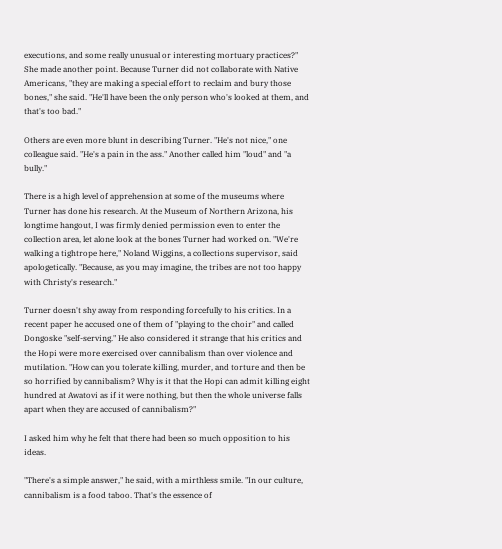executions, and some really unusual or interesting mortuary practices?" She made another point. Because Turner did not collaborate with Native Americans, "they are making a special effort to reclaim and bury those bones," she said. "He'll have been the only person who's looked at them, and that's too bad."

Others are even more blunt in describing Turner. "He's not nice," one colleague said. "He's a pain in the ass." Another called him "loud" and "a bully."

There is a high level of apprehension at some of the museums where Turner has done his research. At the Museum of Northern Arizona, his longtime hangout, I was firmly denied permission even to enter the collection area, let alone look at the bones Turner had worked on. "We're walking a tightrope here," Noland Wiggins, a collections supervisor, said apologetically. "Because, as you may imagine, the tribes are not too happy with Christy's research."

Turner doesn't shy away from responding forcefully to his critics. In a recent paper he accused one of them of "playing to the choir" and called Dongoske "self-serving." He also considered it strange that his critics and the Hopi were more exercised over cannibalism than over violence and mutilation. "How can you tolerate killing, murder, and torture and then be so horrified by cannibalism? Why is it that the Hopi can admit killing eight hundred at Awatovi as if it were nothing, but then the whole universe falls apart when they are accused of cannibalism?"

I asked him why he felt that there had been so much opposition to his ideas.

"There's a simple answer," he said, with a mirthless smile. "In our culture, cannibalism is a food taboo. That's the essence of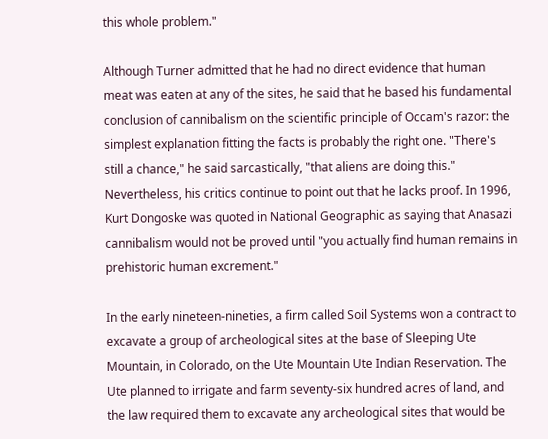this whole problem."

Although Turner admitted that he had no direct evidence that human meat was eaten at any of the sites, he said that he based his fundamental conclusion of cannibalism on the scientific principle of Occam's razor: the simplest explanation fitting the facts is probably the right one. "There's still a chance," he said sarcastically, "that aliens are doing this." Nevertheless, his critics continue to point out that he lacks proof. In 1996, Kurt Dongoske was quoted in National Geographic as saying that Anasazi cannibalism would not be proved until "you actually find human remains in prehistoric human excrement."

In the early nineteen-nineties, a firm called Soil Systems won a contract to excavate a group of archeological sites at the base of Sleeping Ute Mountain, in Colorado, on the Ute Mountain Ute Indian Reservation. The Ute planned to irrigate and farm seventy-six hundred acres of land, and the law required them to excavate any archeological sites that would be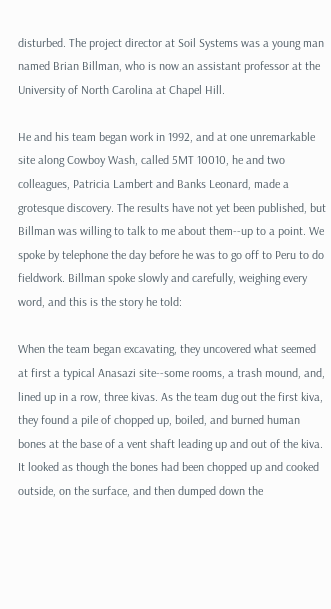disturbed. The project director at Soil Systems was a young man named Brian Billman, who is now an assistant professor at the University of North Carolina at Chapel Hill.

He and his team began work in 1992, and at one unremarkable site along Cowboy Wash, called 5MT 10010, he and two colleagues, Patricia Lambert and Banks Leonard, made a grotesque discovery. The results have not yet been published, but Billman was willing to talk to me about them--up to a point. We spoke by telephone the day before he was to go off to Peru to do fieldwork. Billman spoke slowly and carefully, weighing every word, and this is the story he told:

When the team began excavating, they uncovered what seemed at first a typical Anasazi site--some rooms, a trash mound, and, lined up in a row, three kivas. As the team dug out the first kiva, they found a pile of chopped up, boiled, and burned human bones at the base of a vent shaft leading up and out of the kiva. It looked as though the bones had been chopped up and cooked outside, on the surface, and then dumped down the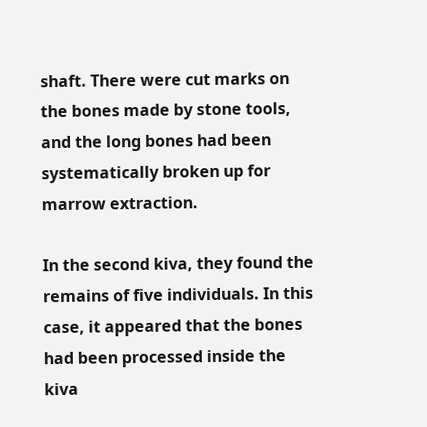shaft. There were cut marks on the bones made by stone tools, and the long bones had been systematically broken up for marrow extraction.

In the second kiva, they found the remains of five individuals. In this case, it appeared that the bones had been processed inside the kiva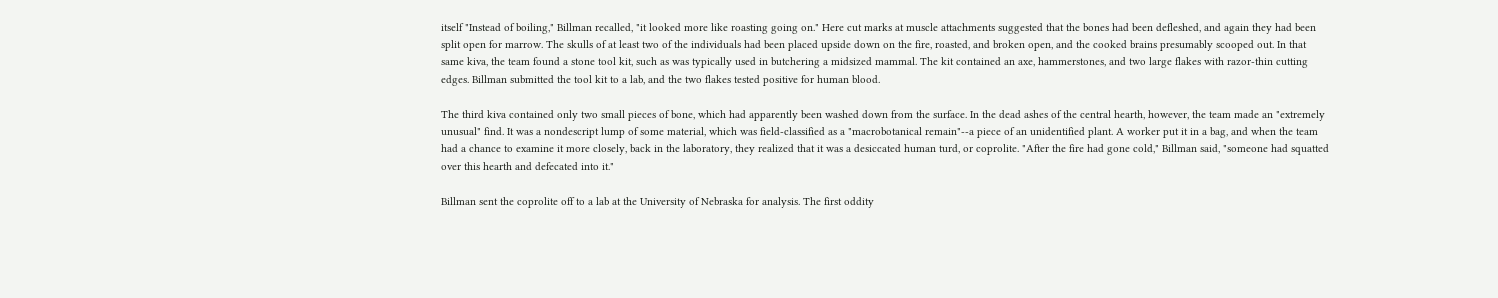itself "Instead of boiling," Billman recalled, "it looked more like roasting going on." Here cut marks at muscle attachments suggested that the bones had been defleshed, and again they had been split open for marrow. The skulls of at least two of the individuals had been placed upside down on the fire, roasted, and broken open, and the cooked brains presumably scooped out. In that same kiva, the team found a stone tool kit, such as was typically used in butchering a midsized mammal. The kit contained an axe, hammerstones, and two large flakes with razor-thin cutting edges. Billman submitted the tool kit to a lab, and the two flakes tested positive for human blood.

The third kiva contained only two small pieces of bone, which had apparently been washed down from the surface. In the dead ashes of the central hearth, however, the team made an "extremely unusual" find. It was a nondescript lump of some material, which was field-classified as a "macrobotanical remain"--a piece of an unidentified plant. A worker put it in a bag, and when the team had a chance to examine it more closely, back in the laboratory, they realized that it was a desiccated human turd, or coprolite. "After the fire had gone cold," Billman said, "someone had squatted over this hearth and defecated into it."

Billman sent the coprolite off to a lab at the University of Nebraska for analysis. The first oddity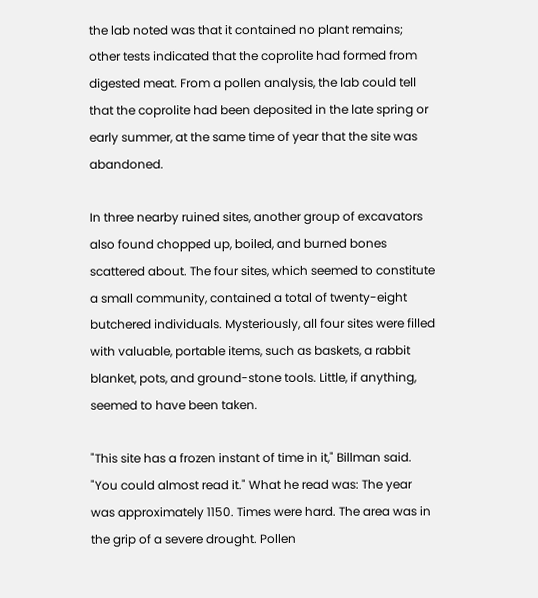the lab noted was that it contained no plant remains; other tests indicated that the coprolite had formed from digested meat. From a pollen analysis, the lab could tell that the coprolite had been deposited in the late spring or early summer, at the same time of year that the site was abandoned.

In three nearby ruined sites, another group of excavators also found chopped up, boiled, and burned bones scattered about. The four sites, which seemed to constitute a small community, contained a total of twenty-eight butchered individuals. Mysteriously, all four sites were filled with valuable, portable items, such as baskets, a rabbit blanket, pots, and ground-stone tools. Little, if anything, seemed to have been taken.

"This site has a frozen instant of time in it," Billman said. "You could almost read it." What he read was: The year was approximately 1150. Times were hard. The area was in the grip of a severe drought. Pollen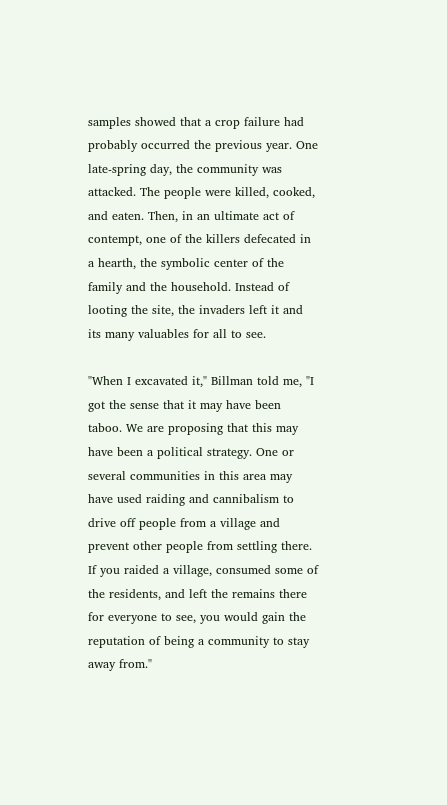samples showed that a crop failure had probably occurred the previous year. One late-spring day, the community was attacked. The people were killed, cooked, and eaten. Then, in an ultimate act of contempt, one of the killers defecated in a hearth, the symbolic center of the family and the household. Instead of looting the site, the invaders left it and its many valuables for all to see.

"When I excavated it," Billman told me, "I got the sense that it may have been taboo. We are proposing that this may have been a political strategy. One or several communities in this area may have used raiding and cannibalism to drive off people from a village and prevent other people from settling there. If you raided a village, consumed some of the residents, and left the remains there for everyone to see, you would gain the reputation of being a community to stay away from."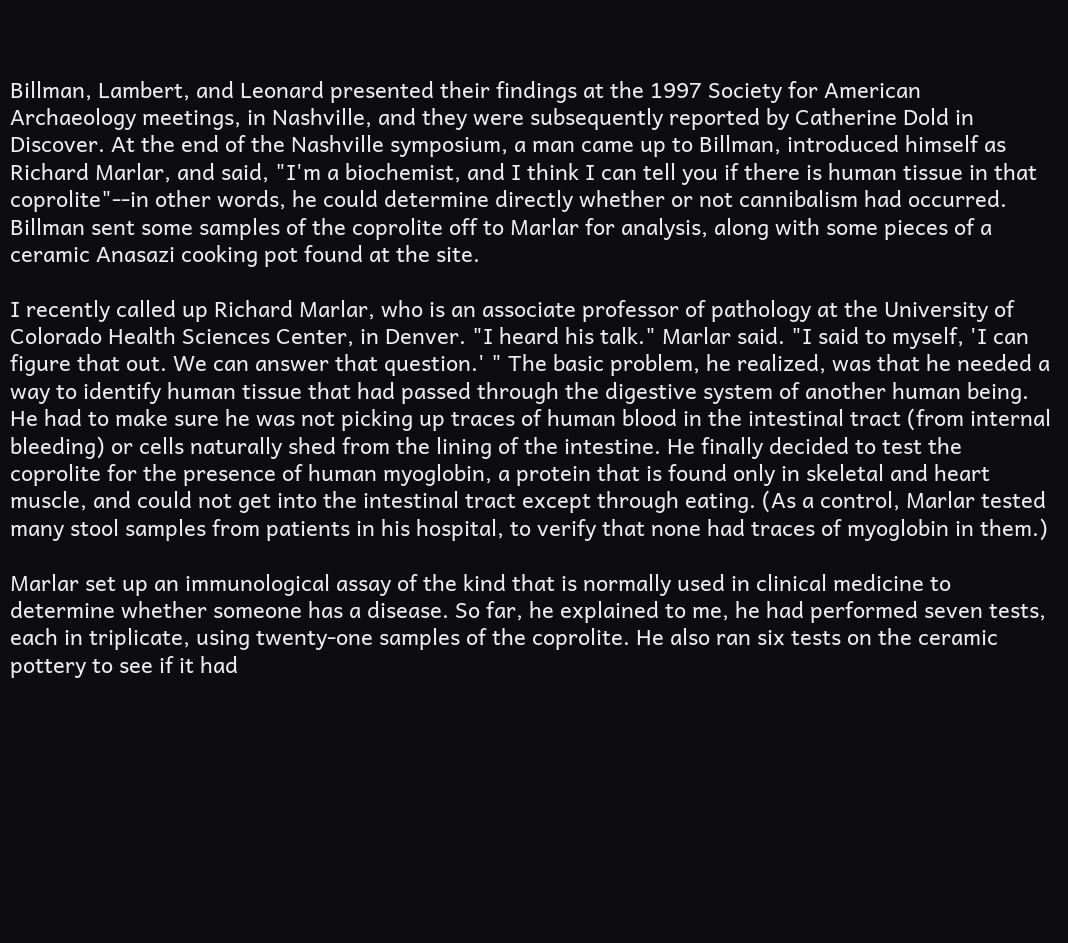Billman, Lambert, and Leonard presented their findings at the 1997 Society for American Archaeology meetings, in Nashville, and they were subsequently reported by Catherine Dold in Discover. At the end of the Nashville symposium, a man came up to Billman, introduced himself as Richard Marlar, and said, "I'm a biochemist, and I think I can tell you if there is human tissue in that coprolite"--in other words, he could determine directly whether or not cannibalism had occurred. Billman sent some samples of the coprolite off to Marlar for analysis, along with some pieces of a ceramic Anasazi cooking pot found at the site.

I recently called up Richard Marlar, who is an associate professor of pathology at the University of Colorado Health Sciences Center, in Denver. "I heard his talk." Marlar said. "I said to myself, 'I can figure that out. We can answer that question.' " The basic problem, he realized, was that he needed a way to identify human tissue that had passed through the digestive system of another human being. He had to make sure he was not picking up traces of human blood in the intestinal tract (from internal bleeding) or cells naturally shed from the lining of the intestine. He finally decided to test the coprolite for the presence of human myoglobin, a protein that is found only in skeletal and heart muscle, and could not get into the intestinal tract except through eating. (As a control, Marlar tested many stool samples from patients in his hospital, to verify that none had traces of myoglobin in them.)

Marlar set up an immunological assay of the kind that is normally used in clinical medicine to determine whether someone has a disease. So far, he explained to me, he had performed seven tests, each in triplicate, using twenty-one samples of the coprolite. He also ran six tests on the ceramic pottery to see if it had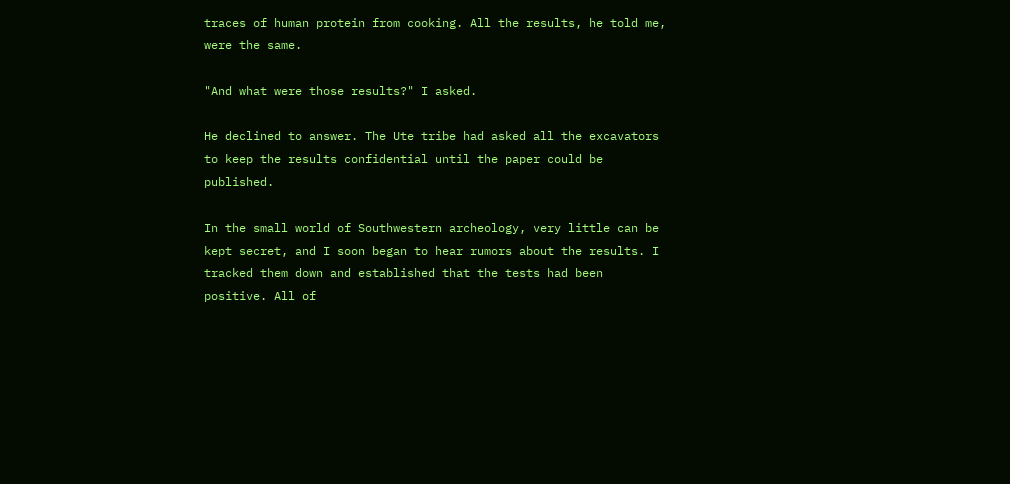traces of human protein from cooking. All the results, he told me, were the same.

"And what were those results?" I asked.

He declined to answer. The Ute tribe had asked all the excavators to keep the results confidential until the paper could be published.

In the small world of Southwestern archeology, very little can be kept secret, and I soon began to hear rumors about the results. I tracked them down and established that the tests had been positive. All of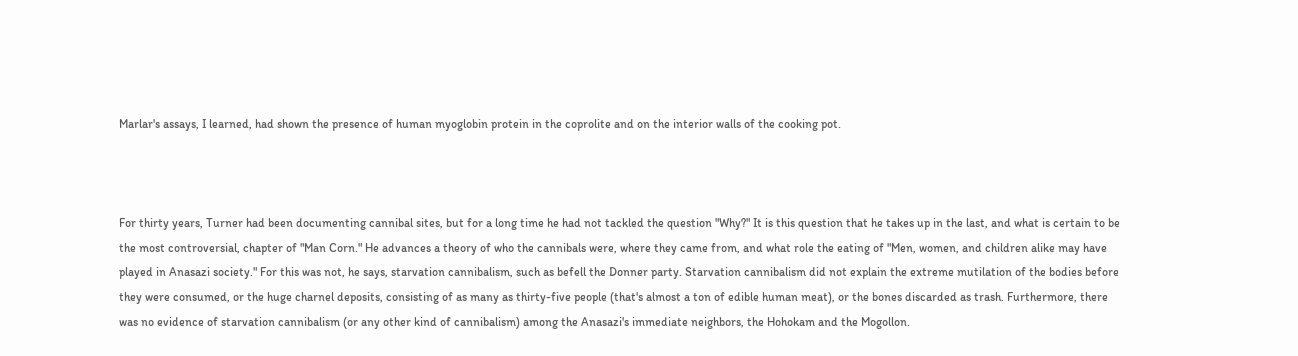Marlar's assays, I learned, had shown the presence of human myoglobin protein in the coprolite and on the interior walls of the cooking pot.



For thirty years, Turner had been documenting cannibal sites, but for a long time he had not tackled the question "Why?" It is this question that he takes up in the last, and what is certain to be the most controversial, chapter of "Man Corn." He advances a theory of who the cannibals were, where they came from, and what role the eating of "Men, women, and children alike may have played in Anasazi society." For this was not, he says, starvation cannibalism, such as befell the Donner party. Starvation cannibalism did not explain the extreme mutilation of the bodies before they were consumed, or the huge charnel deposits, consisting of as many as thirty-five people (that's almost a ton of edible human meat), or the bones discarded as trash. Furthermore, there was no evidence of starvation cannibalism (or any other kind of cannibalism) among the Anasazi's immediate neighbors, the Hohokam and the Mogollon.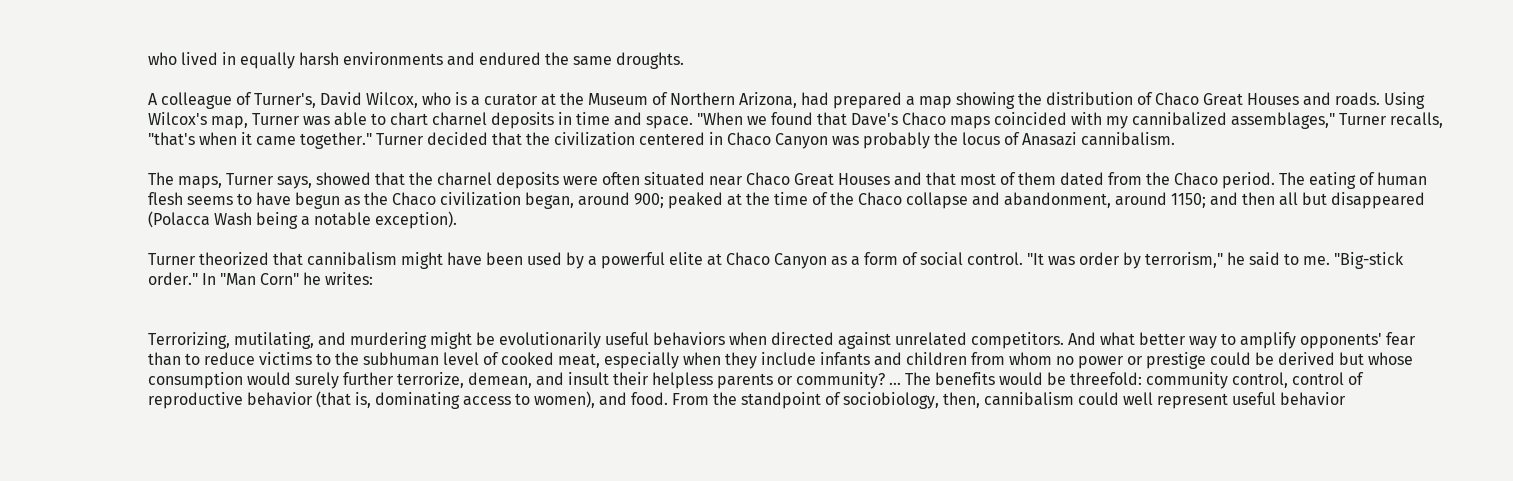who lived in equally harsh environments and endured the same droughts.

A colleague of Turner's, David Wilcox, who is a curator at the Museum of Northern Arizona, had prepared a map showing the distribution of Chaco Great Houses and roads. Using Wilcox's map, Turner was able to chart charnel deposits in time and space. "When we found that Dave's Chaco maps coincided with my cannibalized assemblages," Turner recalls, "that's when it came together." Turner decided that the civilization centered in Chaco Canyon was probably the locus of Anasazi cannibalism.

The maps, Turner says, showed that the charnel deposits were often situated near Chaco Great Houses and that most of them dated from the Chaco period. The eating of human flesh seems to have begun as the Chaco civilization began, around 900; peaked at the time of the Chaco collapse and abandonment, around 1150; and then all but disappeared (Polacca Wash being a notable exception).

Turner theorized that cannibalism might have been used by a powerful elite at Chaco Canyon as a form of social control. "It was order by terrorism," he said to me. "Big-stick order." In "Man Corn" he writes:


Terrorizing, mutilating, and murdering might be evolutionarily useful behaviors when directed against unrelated competitors. And what better way to amplify opponents' fear than to reduce victims to the subhuman level of cooked meat, especially when they include infants and children from whom no power or prestige could be derived but whose consumption would surely further terrorize, demean, and insult their helpless parents or community? ... The benefits would be threefold: community control, control of reproductive behavior (that is, dominating access to women), and food. From the standpoint of sociobiology, then, cannibalism could well represent useful behavior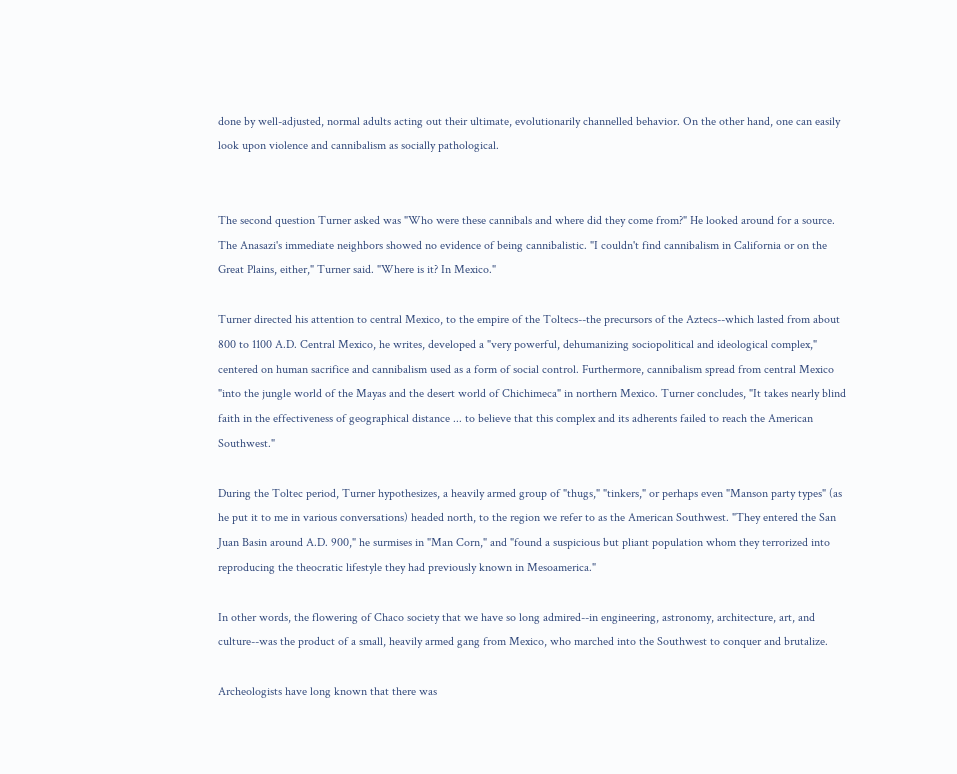done by well-adjusted, normal adults acting out their ultimate, evolutionarily channelled behavior. On the other hand, one can easily look upon violence and cannibalism as socially pathological.


The second question Turner asked was "Who were these cannibals and where did they come from?" He looked around for a source. The Anasazi's immediate neighbors showed no evidence of being cannibalistic. "I couldn't find cannibalism in California or on the Great Plains, either," Turner said. "Where is it? In Mexico."

Turner directed his attention to central Mexico, to the empire of the Toltecs--the precursors of the Aztecs--which lasted from about 800 to 1100 A.D. Central Mexico, he writes, developed a "very powerful, dehumanizing sociopolitical and ideological complex," centered on human sacrifice and cannibalism used as a form of social control. Furthermore, cannibalism spread from central Mexico "into the jungle world of the Mayas and the desert world of Chichimeca" in northern Mexico. Turner concludes, "It takes nearly blind faith in the effectiveness of geographical distance ... to believe that this complex and its adherents failed to reach the American Southwest."

During the Toltec period, Turner hypothesizes, a heavily armed group of "thugs," "tinkers," or perhaps even "Manson party types" (as he put it to me in various conversations) headed north, to the region we refer to as the American Southwest. "They entered the San Juan Basin around A.D. 900," he surmises in "Man Corn," and "found a suspicious but pliant population whom they terrorized into reproducing the theocratic lifestyle they had previously known in Mesoamerica."

In other words, the flowering of Chaco society that we have so long admired--in engineering, astronomy, architecture, art, and culture--was the product of a small, heavily armed gang from Mexico, who marched into the Southwest to conquer and brutalize.

Archeologists have long known that there was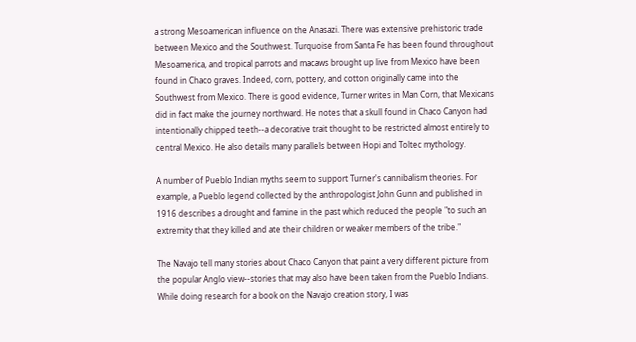a strong Mesoamerican influence on the Anasazi. There was extensive prehistoric trade between Mexico and the Southwest. Turquoise from Santa Fe has been found throughout Mesoamerica, and tropical parrots and macaws brought up live from Mexico have been found in Chaco graves. Indeed, corn, pottery, and cotton originally came into the Southwest from Mexico. There is good evidence, Turner writes in Man Corn, that Mexicans did in fact make the journey northward. He notes that a skull found in Chaco Canyon had intentionally chipped teeth--a decorative trait thought to be restricted almost entirely to central Mexico. He also details many parallels between Hopi and Toltec mythology.

A number of Pueblo Indian myths seem to support Turner's cannibalism theories. For example, a Pueblo legend collected by the anthropologist John Gunn and published in 1916 describes a drought and famine in the past which reduced the people "to such an extremity that they killed and ate their children or weaker members of the tribe."

The Navajo tell many stories about Chaco Canyon that paint a very different picture from the popular Anglo view--stories that may also have been taken from the Pueblo Indians. While doing research for a book on the Navajo creation story, I was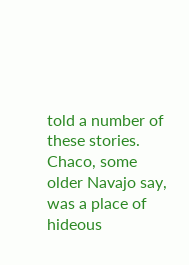told a number of these stories. Chaco, some older Navajo say, was a place of hideous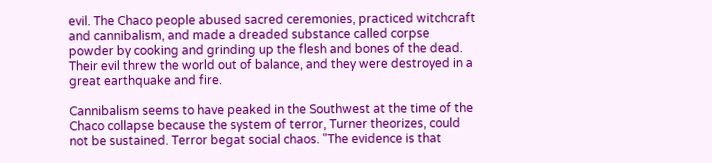evil. The Chaco people abused sacred ceremonies, practiced witchcraft and cannibalism, and made a dreaded substance called corpse powder by cooking and grinding up the flesh and bones of the dead. Their evil threw the world out of balance, and they were destroyed in a great earthquake and fire.

Cannibalism seems to have peaked in the Southwest at the time of the Chaco collapse because the system of terror, Turner theorizes, could not be sustained. Terror begat social chaos. "The evidence is that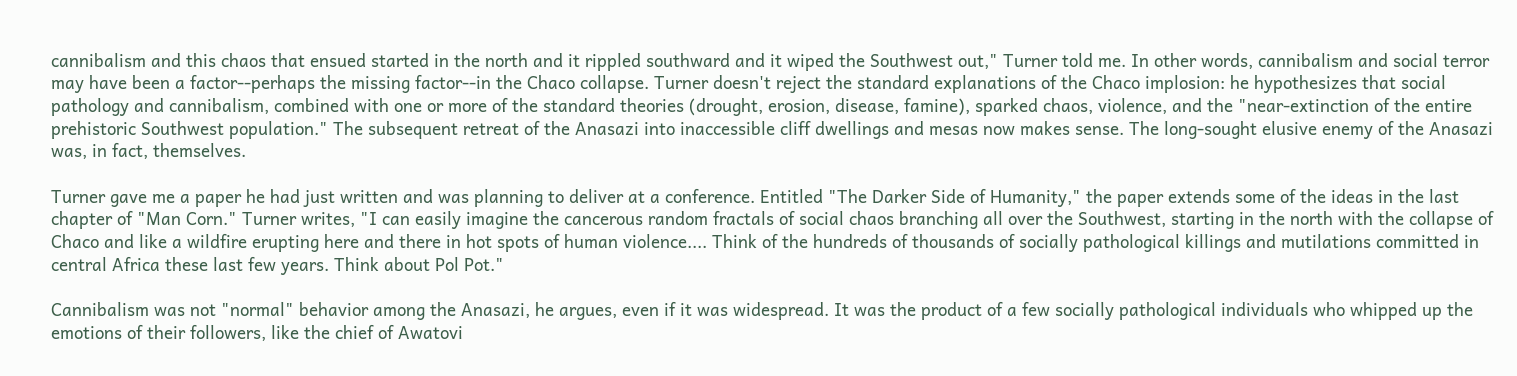cannibalism and this chaos that ensued started in the north and it rippled southward and it wiped the Southwest out," Turner told me. In other words, cannibalism and social terror may have been a factor--perhaps the missing factor--in the Chaco collapse. Turner doesn't reject the standard explanations of the Chaco implosion: he hypothesizes that social pathology and cannibalism, combined with one or more of the standard theories (drought, erosion, disease, famine), sparked chaos, violence, and the "near-extinction of the entire prehistoric Southwest population." The subsequent retreat of the Anasazi into inaccessible cliff dwellings and mesas now makes sense. The long-sought elusive enemy of the Anasazi was, in fact, themselves.

Turner gave me a paper he had just written and was planning to deliver at a conference. Entitled "The Darker Side of Humanity," the paper extends some of the ideas in the last chapter of "Man Corn." Turner writes, "I can easily imagine the cancerous random fractals of social chaos branching all over the Southwest, starting in the north with the collapse of Chaco and like a wildfire erupting here and there in hot spots of human violence.... Think of the hundreds of thousands of socially pathological killings and mutilations committed in central Africa these last few years. Think about Pol Pot."

Cannibalism was not "normal" behavior among the Anasazi, he argues, even if it was widespread. It was the product of a few socially pathological individuals who whipped up the emotions of their followers, like the chief of Awatovi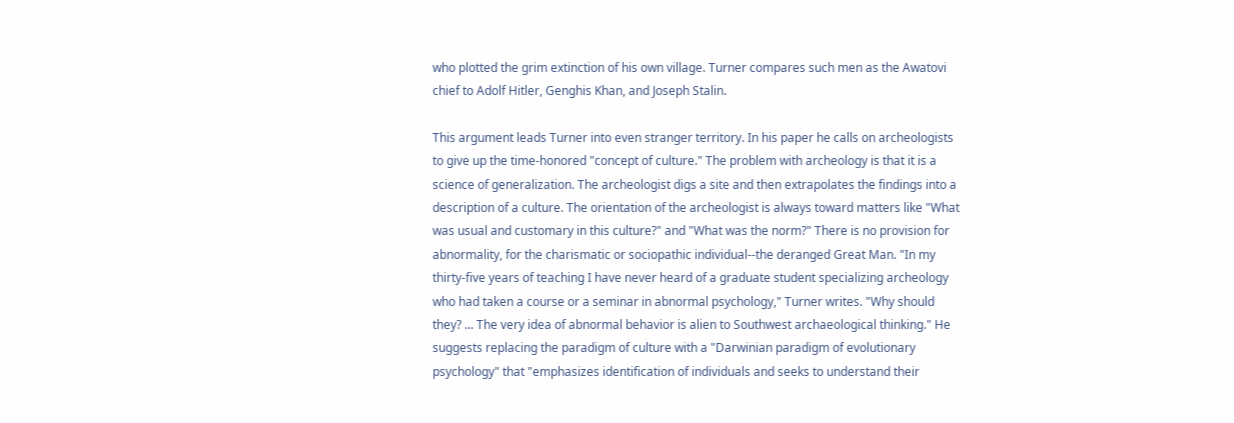who plotted the grim extinction of his own village. Turner compares such men as the Awatovi chief to Adolf Hitler, Genghis Khan, and Joseph Stalin.

This argument leads Turner into even stranger territory. In his paper he calls on archeologists to give up the time-honored "concept of culture." The problem with archeology is that it is a science of generalization. The archeologist digs a site and then extrapolates the findings into a description of a culture. The orientation of the archeologist is always toward matters like "What was usual and customary in this culture?" and "What was the norm?" There is no provision for abnormality, for the charismatic or sociopathic individual--the deranged Great Man. "In my thirty-five years of teaching I have never heard of a graduate student specializing archeology who had taken a course or a seminar in abnormal psychology," Turner writes. "Why should they? ... The very idea of abnormal behavior is alien to Southwest archaeological thinking." He suggests replacing the paradigm of culture with a "Darwinian paradigm of evolutionary psychology" that "emphasizes identification of individuals and seeks to understand their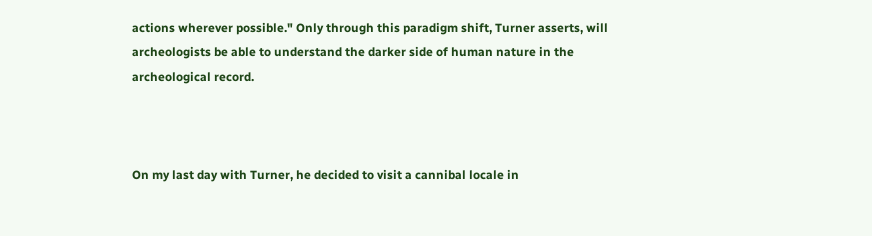actions wherever possible." Only through this paradigm shift, Turner asserts, will archeologists be able to understand the darker side of human nature in the archeological record.



On my last day with Turner, he decided to visit a cannibal locale in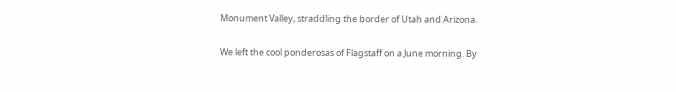Monument Valley, straddling the border of Utah and Arizona.

We left the cool ponderosas of Flagstaff on a June morning. By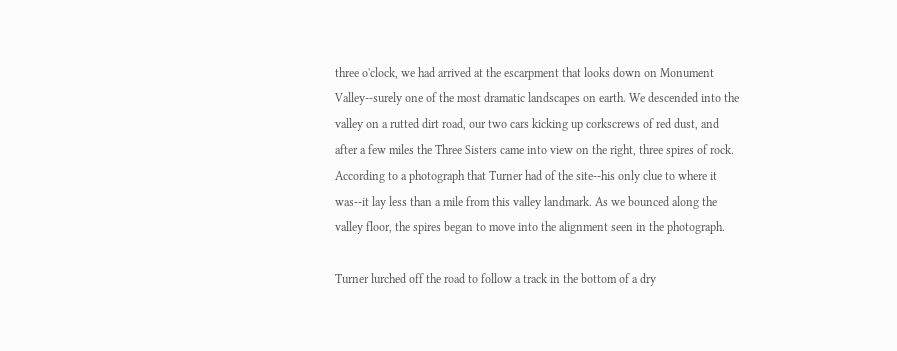three o'clock, we had arrived at the escarpment that looks down on Monument Valley--surely one of the most dramatic landscapes on earth. We descended into the valley on a rutted dirt road, our two cars kicking up corkscrews of red dust, and after a few miles the Three Sisters came into view on the right, three spires of rock. According to a photograph that Turner had of the site--his only clue to where it was--it lay less than a mile from this valley landmark. As we bounced along the valley floor, the spires began to move into the alignment seen in the photograph.

Turner lurched off the road to follow a track in the bottom of a dry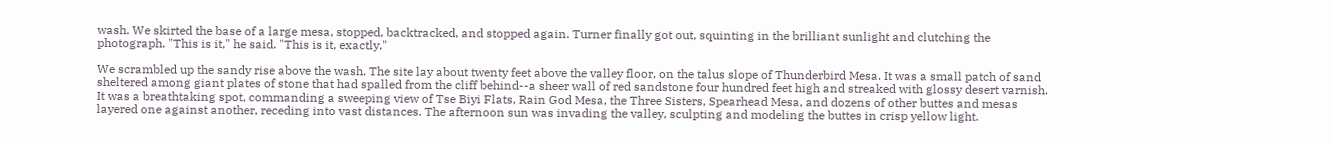wash. We skirted the base of a large mesa, stopped, backtracked, and stopped again. Turner finally got out, squinting in the brilliant sunlight and clutching the photograph. "This is it," he said. "This is it, exactly."

We scrambled up the sandy rise above the wash. The site lay about twenty feet above the valley floor, on the talus slope of Thunderbird Mesa. It was a small patch of sand sheltered among giant plates of stone that had spalled from the cliff behind--a sheer wall of red sandstone four hundred feet high and streaked with glossy desert varnish. It was a breathtaking spot, commanding a sweeping view of Tse Biyi Flats, Rain God Mesa, the Three Sisters, Spearhead Mesa, and dozens of other buttes and mesas layered one against another, receding into vast distances. The afternoon sun was invading the valley, sculpting and modeling the buttes in crisp yellow light.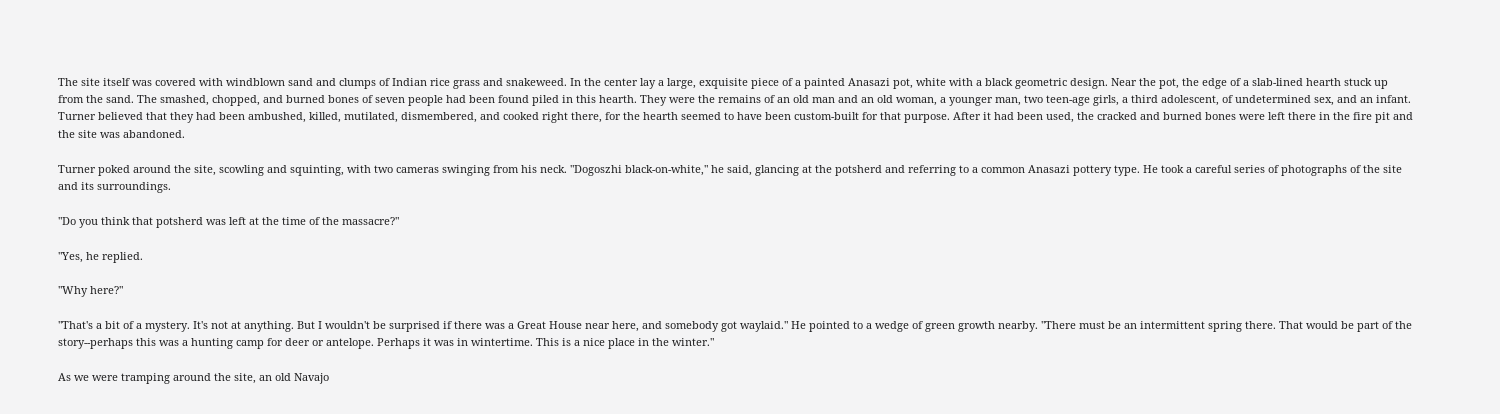The site itself was covered with windblown sand and clumps of Indian rice grass and snakeweed. In the center lay a large, exquisite piece of a painted Anasazi pot, white with a black geometric design. Near the pot, the edge of a slab-lined hearth stuck up from the sand. The smashed, chopped, and burned bones of seven people had been found piled in this hearth. They were the remains of an old man and an old woman, a younger man, two teen-age girls, a third adolescent, of undetermined sex, and an infant. Turner believed that they had been ambushed, killed, mutilated, dismembered, and cooked right there, for the hearth seemed to have been custom-built for that purpose. After it had been used, the cracked and burned bones were left there in the fire pit and the site was abandoned.

Turner poked around the site, scowling and squinting, with two cameras swinging from his neck. "Dogoszhi black-on-white," he said, glancing at the potsherd and referring to a common Anasazi pottery type. He took a careful series of photographs of the site and its surroundings.

"Do you think that potsherd was left at the time of the massacre?"

"Yes, he replied.

"Why here?"

"That's a bit of a mystery. It's not at anything. But I wouldn't be surprised if there was a Great House near here, and somebody got waylaid." He pointed to a wedge of green growth nearby. "There must be an intermittent spring there. That would be part of the story--perhaps this was a hunting camp for deer or antelope. Perhaps it was in wintertime. This is a nice place in the winter."

As we were tramping around the site, an old Navajo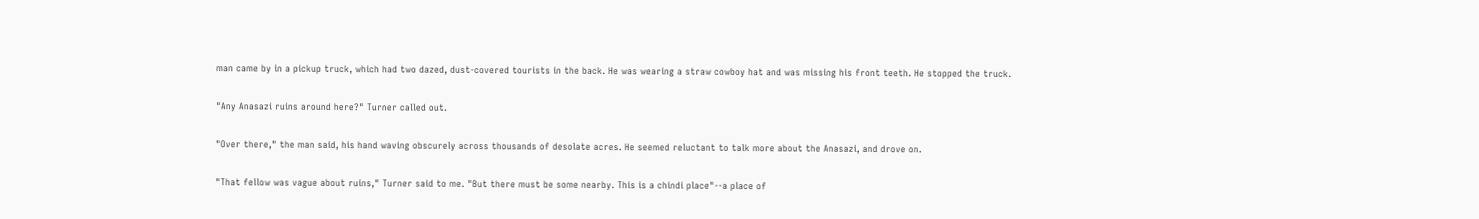man came by in a pickup truck, which had two dazed, dust-covered tourists in the back. He was wearing a straw cowboy hat and was missing his front teeth. He stopped the truck.

"Any Anasazi ruins around here?" Turner called out.

"Over there," the man said, his hand waving obscurely across thousands of desolate acres. He seemed reluctant to talk more about the Anasazi, and drove on.

"That fellow was vague about ruins," Turner said to me. "But there must be some nearby. This is a chindi place"--a place of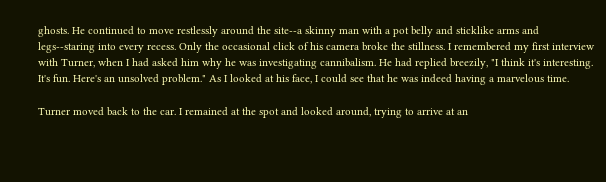ghosts. He continued to move restlessly around the site--a skinny man with a pot belly and sticklike arms and legs--staring into every recess. Only the occasional click of his camera broke the stillness. I remembered my first interview with Turner, when I had asked him why he was investigating cannibalism. He had replied breezily, "I think it's interesting. It's fun. Here's an unsolved problem." As I looked at his face, I could see that he was indeed having a marvelous time.

Turner moved back to the car. I remained at the spot and looked around, trying to arrive at an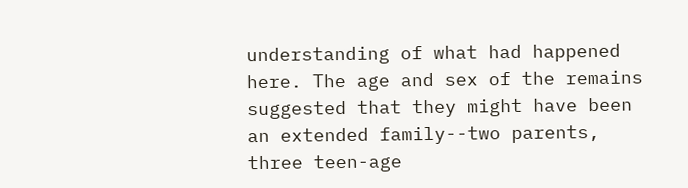understanding of what had happened here. The age and sex of the remains suggested that they might have been an extended family--two parents, three teen-age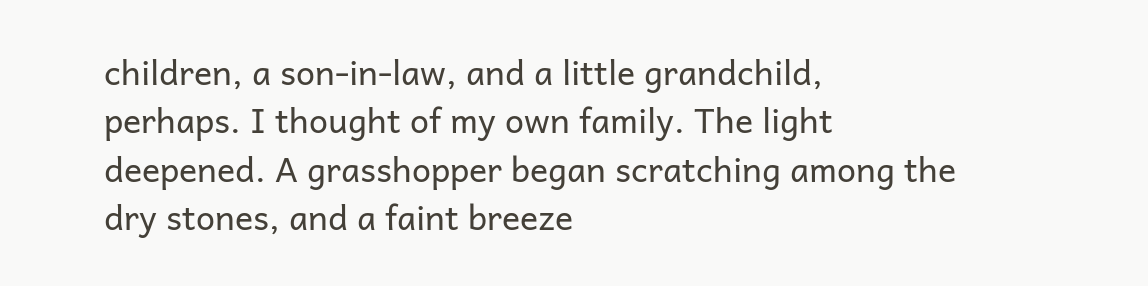children, a son-in-law, and a little grandchild, perhaps. I thought of my own family. The light deepened. A grasshopper began scratching among the dry stones, and a faint breeze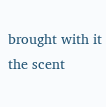brought with it the scent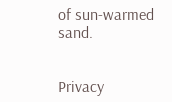of sun-warmed sand.


Privacy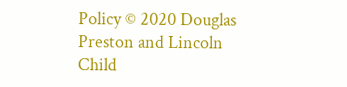Policy © 2020 Douglas Preston and Lincoln Child